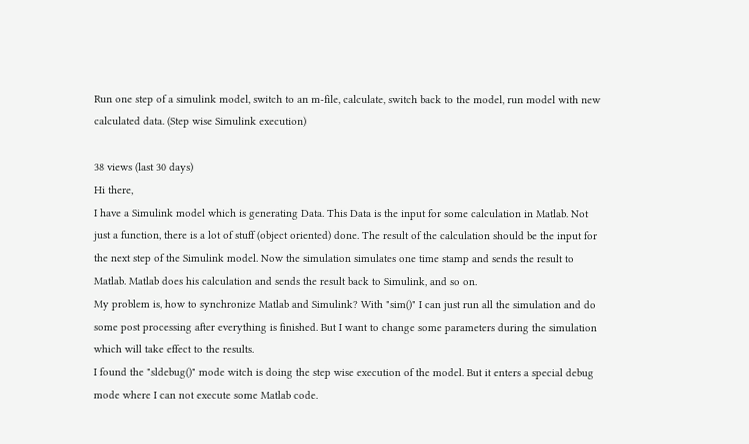Run one step of a simulink model, switch to an m-file, calculate, switch back to the model, run model with new calculated data. (Step wise Simulink execution)

38 views (last 30 days)
Hi there,
I have a Simulink model which is generating Data. This Data is the input for some calculation in Matlab. Not just a function, there is a lot of stuff (object oriented) done. The result of the calculation should be the input for the next step of the Simulink model. Now the simulation simulates one time stamp and sends the result to Matlab. Matlab does his calculation and sends the result back to Simulink, and so on.
My problem is, how to synchronize Matlab and Simulink? With "sim()" I can just run all the simulation and do some post processing after everything is finished. But I want to change some parameters during the simulation which will take effect to the results.
I found the "sldebug()" mode witch is doing the step wise execution of the model. But it enters a special debug mode where I can not execute some Matlab code.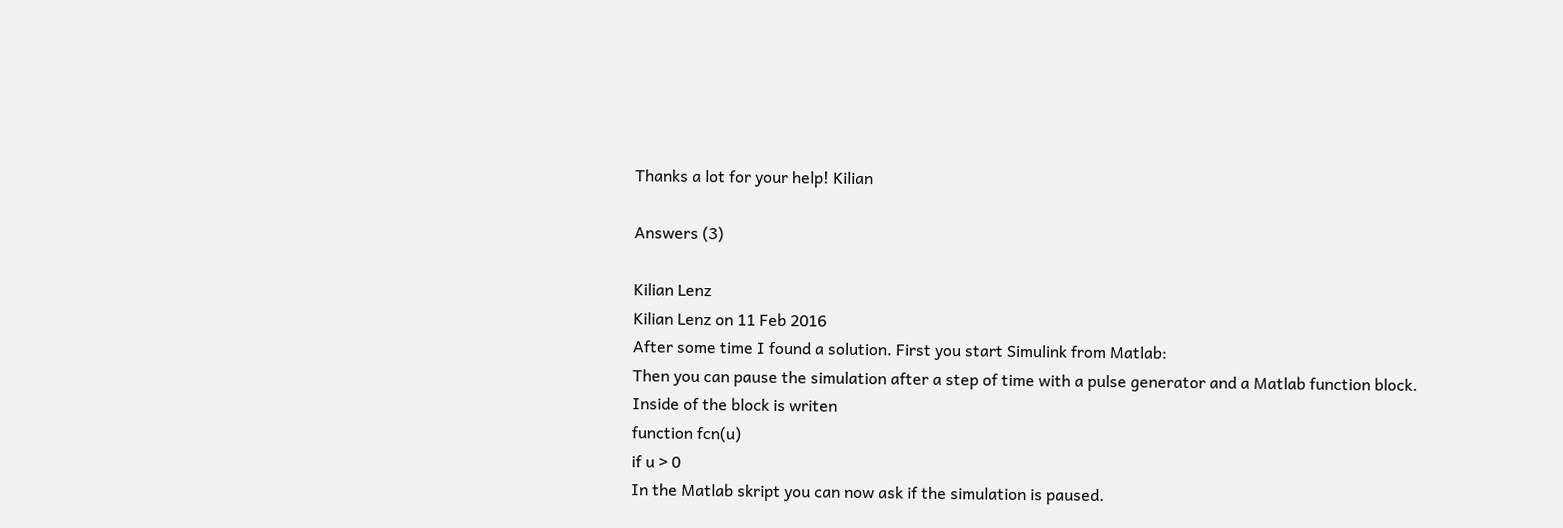Thanks a lot for your help! Kilian

Answers (3)

Kilian Lenz
Kilian Lenz on 11 Feb 2016
After some time I found a solution. First you start Simulink from Matlab:
Then you can pause the simulation after a step of time with a pulse generator and a Matlab function block.
Inside of the block is writen
function fcn(u)
if u > 0
In the Matlab skript you can now ask if the simulation is paused.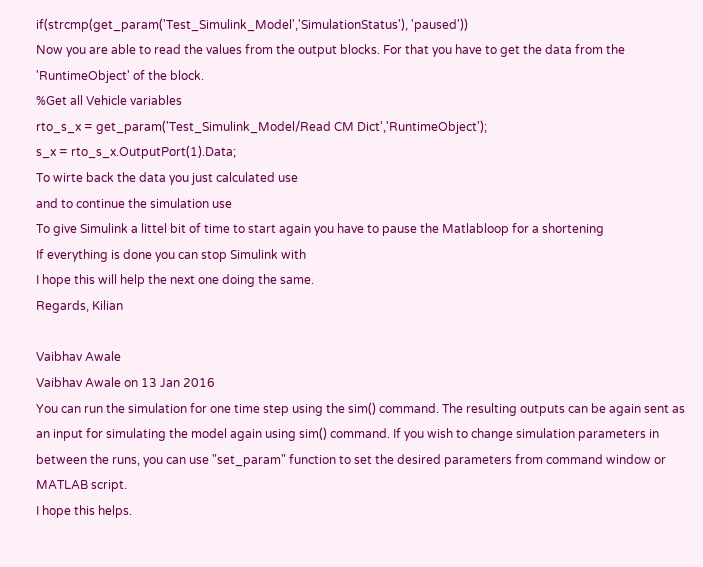if(strcmp(get_param('Test_Simulink_Model','SimulationStatus'), 'paused'))
Now you are able to read the values from the output blocks. For that you have to get the data from the 'RuntimeObject' of the block.
%Get all Vehicle variables
rto_s_x = get_param('Test_Simulink_Model/Read CM Dict','RuntimeObject');
s_x = rto_s_x.OutputPort(1).Data;
To wirte back the data you just calculated use
and to continue the simulation use
To give Simulink a littel bit of time to start again you have to pause the Matlabloop for a shortening
If everything is done you can stop Simulink with
I hope this will help the next one doing the same.
Regards, Kilian

Vaibhav Awale
Vaibhav Awale on 13 Jan 2016
You can run the simulation for one time step using the sim() command. The resulting outputs can be again sent as an input for simulating the model again using sim() command. If you wish to change simulation parameters in between the runs, you can use "set_param" function to set the desired parameters from command window or MATLAB script.
I hope this helps.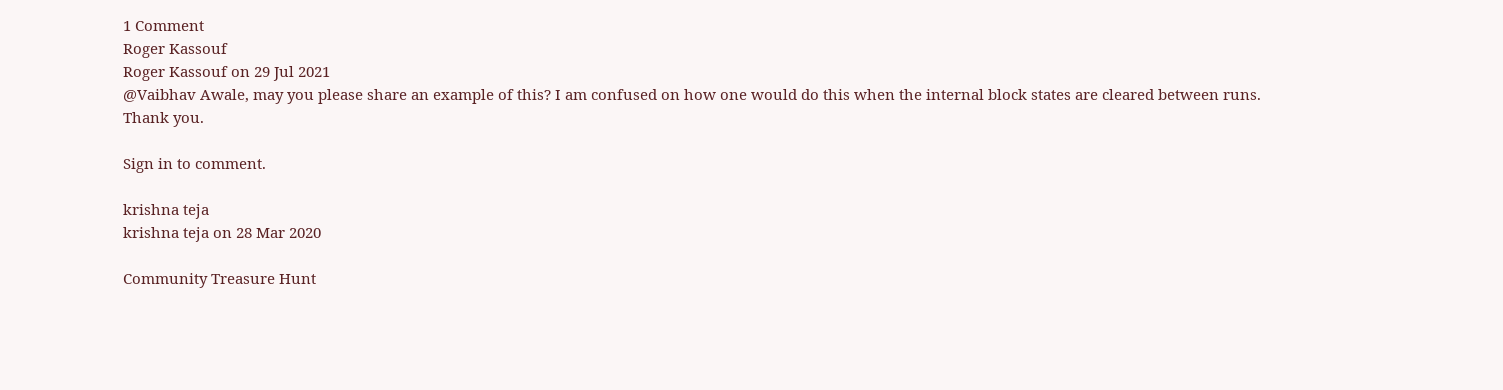1 Comment
Roger Kassouf
Roger Kassouf on 29 Jul 2021
@Vaibhav Awale, may you please share an example of this? I am confused on how one would do this when the internal block states are cleared between runs. Thank you.

Sign in to comment.

krishna teja
krishna teja on 28 Mar 2020

Community Treasure Hunt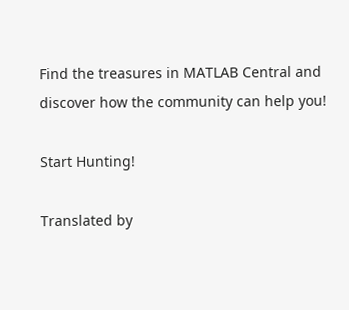Find the treasures in MATLAB Central and discover how the community can help you!

Start Hunting!

Translated by